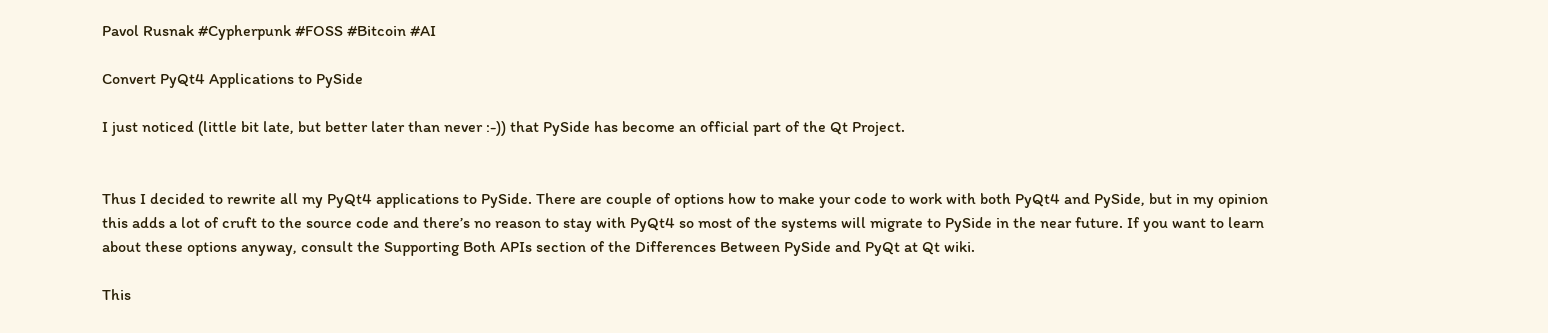Pavol Rusnak #Cypherpunk #FOSS #Bitcoin #AI

Convert PyQt4 Applications to PySide

I just noticed (little bit late, but better later than never :-)) that PySide has become an official part of the Qt Project.


Thus I decided to rewrite all my PyQt4 applications to PySide. There are couple of options how to make your code to work with both PyQt4 and PySide, but in my opinion this adds a lot of cruft to the source code and there’s no reason to stay with PyQt4 so most of the systems will migrate to PySide in the near future. If you want to learn about these options anyway, consult the Supporting Both APIs section of the Differences Between PySide and PyQt at Qt wiki.

This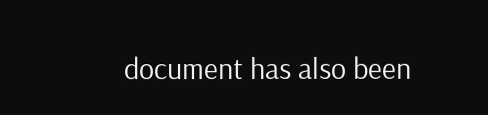document has also been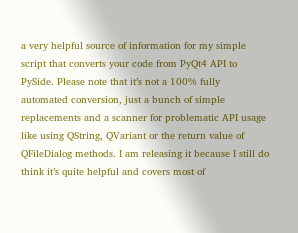a very helpful source of information for my simple script that converts your code from PyQt4 API to PySide. Please note that it’s not a 100% fully automated conversion, just a bunch of simple replacements and a scanner for problematic API usage like using QString, QVariant or the return value of QFileDialog methods. I am releasing it because I still do think it’s quite helpful and covers most of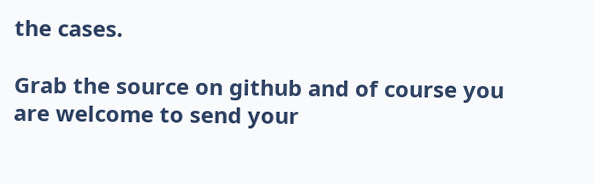the cases.

Grab the source on github and of course you are welcome to send your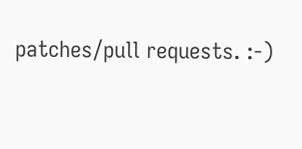patches/pull requests. :-)